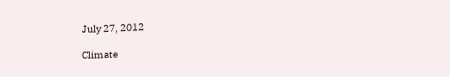July 27, 2012

Climate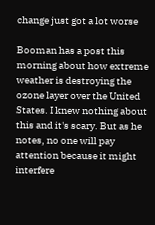change just got a lot worse

Booman has a post this morning about how extreme weather is destroying the ozone layer over the United States. I knew nothing about this and it's scary. But as he notes, no one will pay attention because it might interfere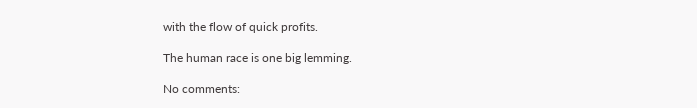with the flow of quick profits.

The human race is one big lemming.

No comments: